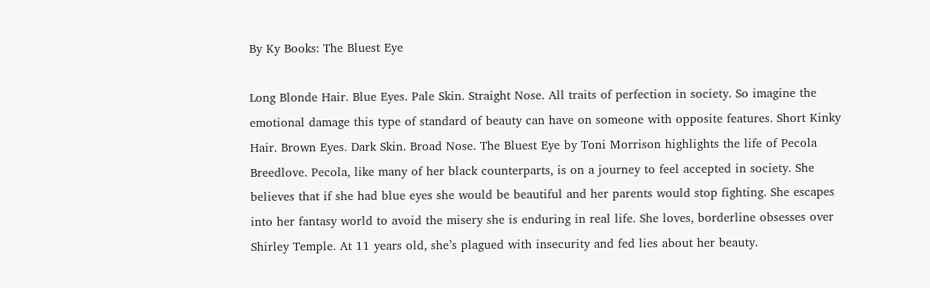By Ky Books: The Bluest Eye

Long Blonde Hair. Blue Eyes. Pale Skin. Straight Nose. All traits of perfection in society. So imagine the emotional damage this type of standard of beauty can have on someone with opposite features. Short Kinky Hair. Brown Eyes. Dark Skin. Broad Nose. The Bluest Eye by Toni Morrison highlights the life of Pecola Breedlove. Pecola, like many of her black counterparts, is on a journey to feel accepted in society. She believes that if she had blue eyes she would be beautiful and her parents would stop fighting. She escapes into her fantasy world to avoid the misery she is enduring in real life. She loves, borderline obsesses over Shirley Temple. At 11 years old, she’s plagued with insecurity and fed lies about her beauty.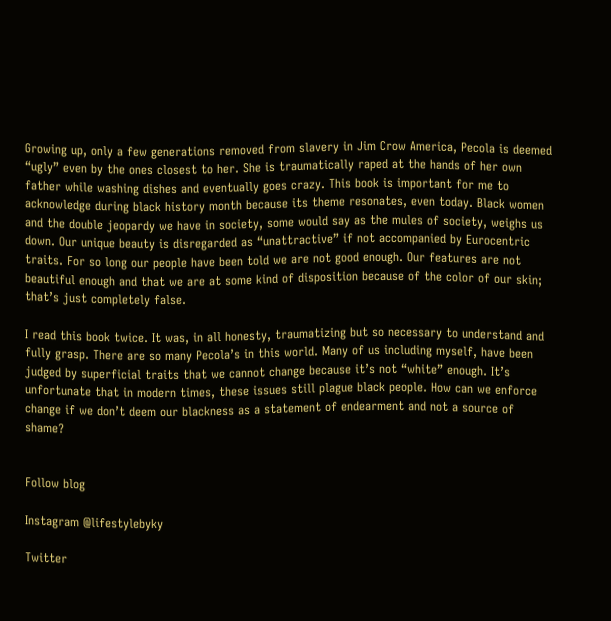Growing up, only a few generations removed from slavery in Jim Crow America, Pecola is deemed “ugly” even by the ones closest to her. She is traumatically raped at the hands of her own father while washing dishes and eventually goes crazy. This book is important for me to acknowledge during black history month because its theme resonates, even today. Black women and the double jeopardy we have in society, some would say as the mules of society, weighs us down. Our unique beauty is disregarded as “unattractive” if not accompanied by Eurocentric traits. For so long our people have been told we are not good enough. Our features are not beautiful enough and that we are at some kind of disposition because of the color of our skin; that’s just completely false.

I read this book twice. It was, in all honesty, traumatizing but so necessary to understand and fully grasp. There are so many Pecola’s in this world. Many of us including myself, have been judged by superficial traits that we cannot change because it’s not “white” enough. It’s unfortunate that in modern times, these issues still plague black people. How can we enforce change if we don’t deem our blackness as a statement of endearment and not a source of shame?


Follow blog

Instagram @lifestylebyky

Twitter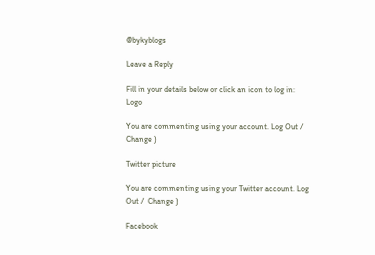@bykyblogs

Leave a Reply

Fill in your details below or click an icon to log in: Logo

You are commenting using your account. Log Out /  Change )

Twitter picture

You are commenting using your Twitter account. Log Out /  Change )

Facebook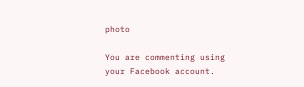photo

You are commenting using your Facebook account.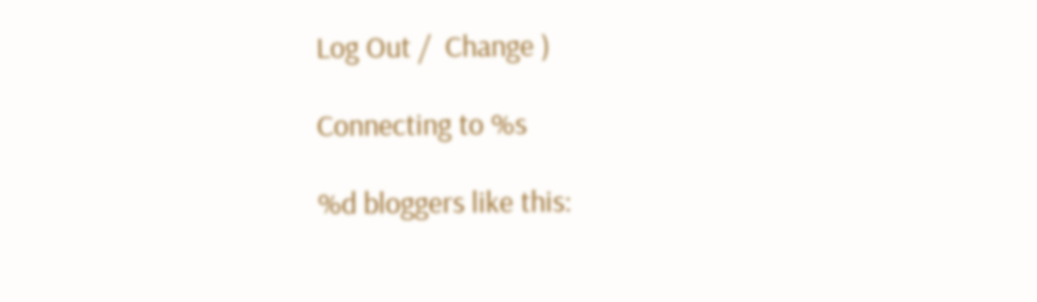Log Out /  Change )

Connecting to %s

%d bloggers like this: